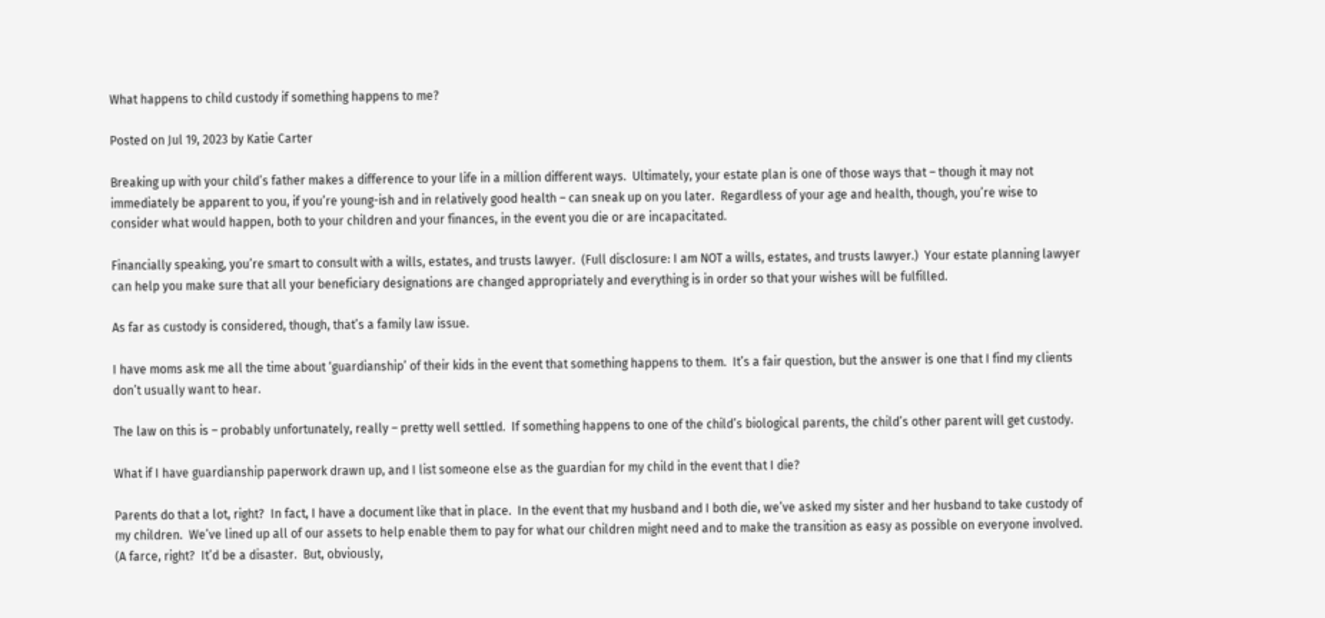What happens to child custody if something happens to me?

Posted on Jul 19, 2023 by Katie Carter

Breaking up with your child’s father makes a difference to your life in a million different ways.  Ultimately, your estate plan is one of those ways that – though it may not immediately be apparent to you, if you’re young-ish and in relatively good health – can sneak up on you later.  Regardless of your age and health, though, you’re wise to consider what would happen, both to your children and your finances, in the event you die or are incapacitated.

Financially speaking, you’re smart to consult with a wills, estates, and trusts lawyer.  (Full disclosure: I am NOT a wills, estates, and trusts lawyer.)  Your estate planning lawyer can help you make sure that all your beneficiary designations are changed appropriately and everything is in order so that your wishes will be fulfilled.

As far as custody is considered, though, that’s a family law issue.

I have moms ask me all the time about ‘guardianship’ of their kids in the event that something happens to them.  It’s a fair question, but the answer is one that I find my clients don’t usually want to hear.

The law on this is – probably unfortunately, really – pretty well settled.  If something happens to one of the child’s biological parents, the child’s other parent will get custody.

What if I have guardianship paperwork drawn up, and I list someone else as the guardian for my child in the event that I die?

Parents do that a lot, right?  In fact, I have a document like that in place.  In the event that my husband and I both die, we’ve asked my sister and her husband to take custody of my children.  We’ve lined up all of our assets to help enable them to pay for what our children might need and to make the transition as easy as possible on everyone involved.  (A farce, right?  It’d be a disaster.  But, obviously,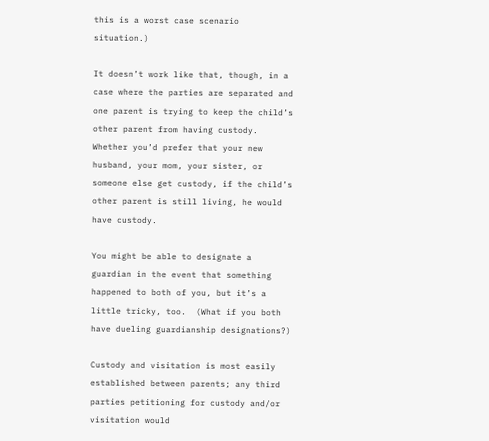this is a worst case scenario situation.)

It doesn’t work like that, though, in a case where the parties are separated and one parent is trying to keep the child’s other parent from having custody.  Whether you’d prefer that your new husband, your mom, your sister, or someone else get custody, if the child’s other parent is still living, he would have custody.

You might be able to designate a guardian in the event that something happened to both of you, but it’s a little tricky, too.  (What if you both have dueling guardianship designations?)

Custody and visitation is most easily established between parents; any third parties petitioning for custody and/or visitation would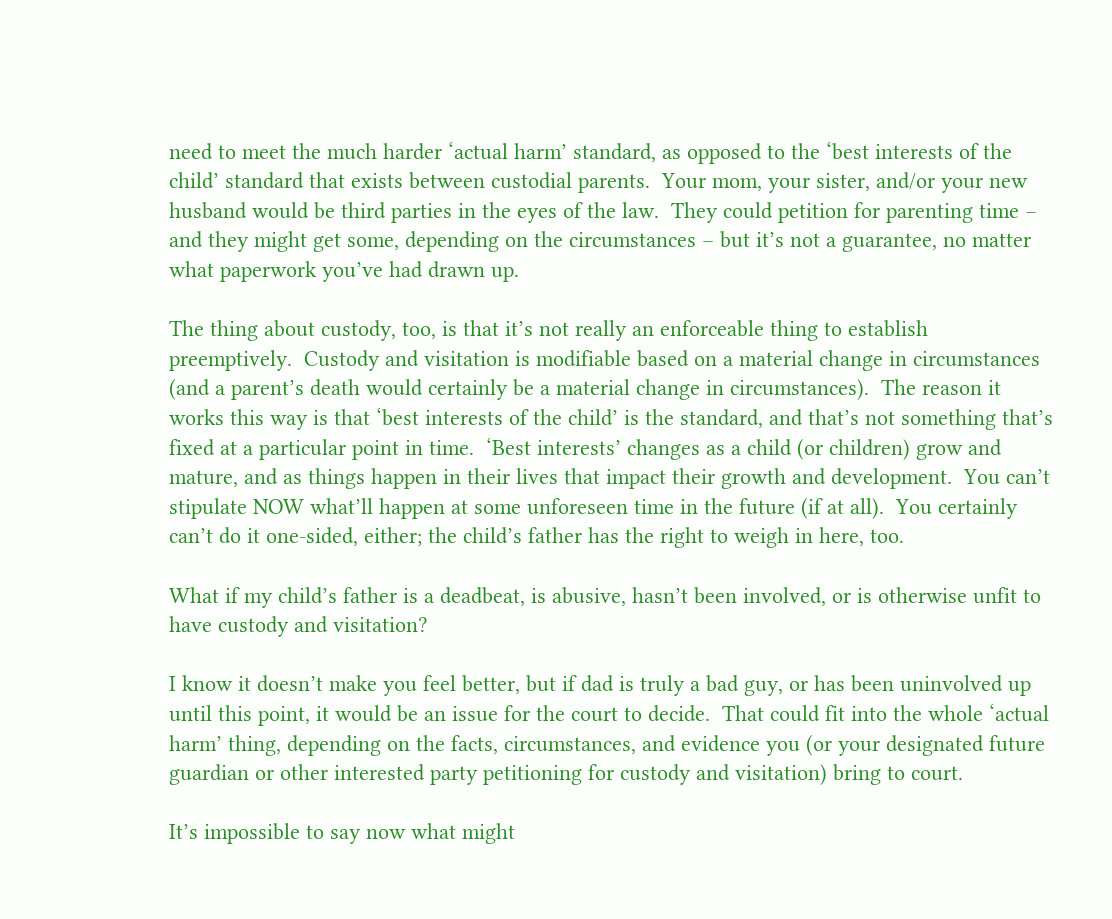need to meet the much harder ‘actual harm’ standard, as opposed to the ‘best interests of the child’ standard that exists between custodial parents.  Your mom, your sister, and/or your new husband would be third parties in the eyes of the law.  They could petition for parenting time – and they might get some, depending on the circumstances – but it’s not a guarantee, no matter what paperwork you’ve had drawn up.

The thing about custody, too, is that it’s not really an enforceable thing to establish preemptively.  Custody and visitation is modifiable based on a material change in circumstances (and a parent’s death would certainly be a material change in circumstances).  The reason it works this way is that ‘best interests of the child’ is the standard, and that’s not something that’s fixed at a particular point in time.  ‘Best interests’ changes as a child (or children) grow and mature, and as things happen in their lives that impact their growth and development.  You can’t stipulate NOW what’ll happen at some unforeseen time in the future (if at all).  You certainly can’t do it one-sided, either; the child’s father has the right to weigh in here, too.

What if my child’s father is a deadbeat, is abusive, hasn’t been involved, or is otherwise unfit to have custody and visitation?

I know it doesn’t make you feel better, but if dad is truly a bad guy, or has been uninvolved up until this point, it would be an issue for the court to decide.  That could fit into the whole ‘actual harm’ thing, depending on the facts, circumstances, and evidence you (or your designated future guardian or other interested party petitioning for custody and visitation) bring to court.

It’s impossible to say now what might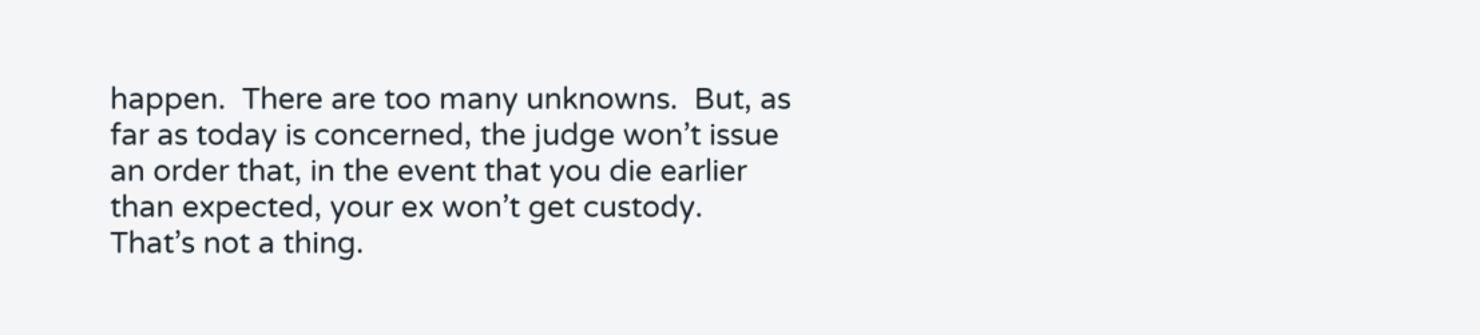happen.  There are too many unknowns.  But, as far as today is concerned, the judge won’t issue an order that, in the event that you die earlier than expected, your ex won’t get custody.  That’s not a thing.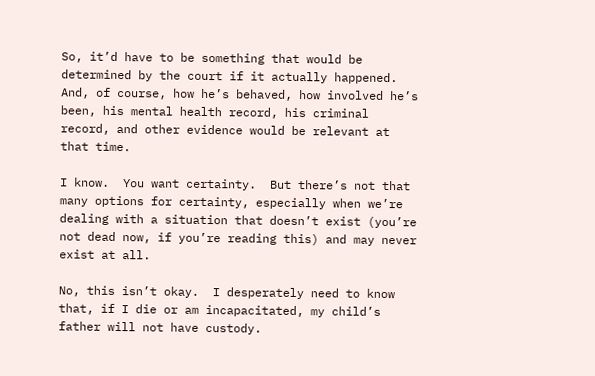So, it’d have to be something that would be determined by the court if it actually happened.  And, of course, how he’s behaved, how involved he’s been, his mental health record, his criminal record, and other evidence would be relevant at that time.

I know.  You want certainty.  But there’s not that many options for certainty, especially when we’re dealing with a situation that doesn’t exist (you’re not dead now, if you’re reading this) and may never exist at all.

No, this isn’t okay.  I desperately need to know that, if I die or am incapacitated, my child’s father will not have custody.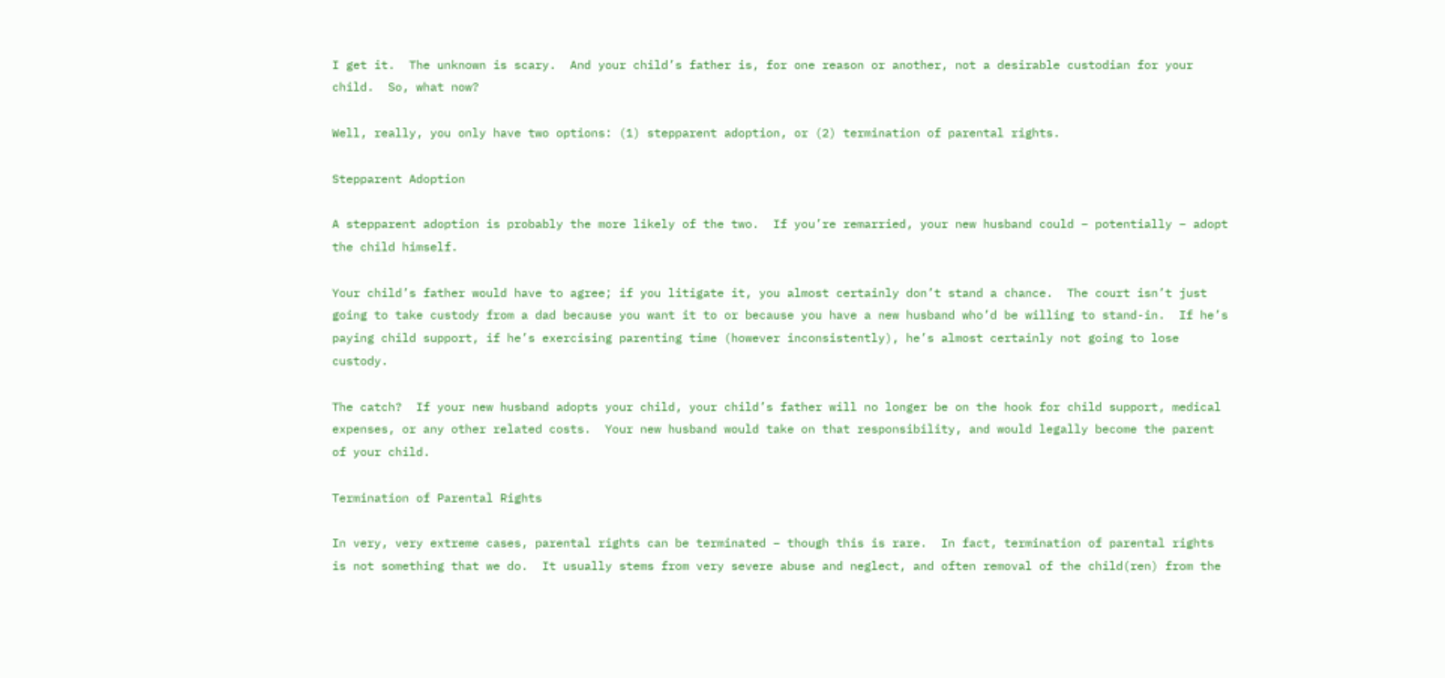I get it.  The unknown is scary.  And your child’s father is, for one reason or another, not a desirable custodian for your child.  So, what now?

Well, really, you only have two options: (1) stepparent adoption, or (2) termination of parental rights.

Stepparent Adoption

A stepparent adoption is probably the more likely of the two.  If you’re remarried, your new husband could – potentially – adopt the child himself.

Your child’s father would have to agree; if you litigate it, you almost certainly don’t stand a chance.  The court isn’t just going to take custody from a dad because you want it to or because you have a new husband who’d be willing to stand-in.  If he’s paying child support, if he’s exercising parenting time (however inconsistently), he’s almost certainly not going to lose custody.

The catch?  If your new husband adopts your child, your child’s father will no longer be on the hook for child support, medical expenses, or any other related costs.  Your new husband would take on that responsibility, and would legally become the parent of your child.

Termination of Parental Rights

In very, very extreme cases, parental rights can be terminated – though this is rare.  In fact, termination of parental rights is not something that we do.  It usually stems from very severe abuse and neglect, and often removal of the child(ren) from the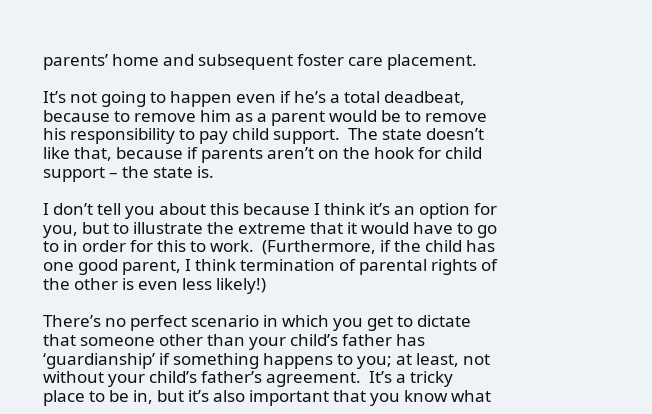parents’ home and subsequent foster care placement.

It’s not going to happen even if he’s a total deadbeat, because to remove him as a parent would be to remove his responsibility to pay child support.  The state doesn’t like that, because if parents aren’t on the hook for child support – the state is.

I don’t tell you about this because I think it’s an option for you, but to illustrate the extreme that it would have to go to in order for this to work.  (Furthermore, if the child has one good parent, I think termination of parental rights of the other is even less likely!)

There’s no perfect scenario in which you get to dictate that someone other than your child’s father has ‘guardianship’ if something happens to you; at least, not without your child’s father’s agreement.  It’s a tricky place to be in, but it’s also important that you know what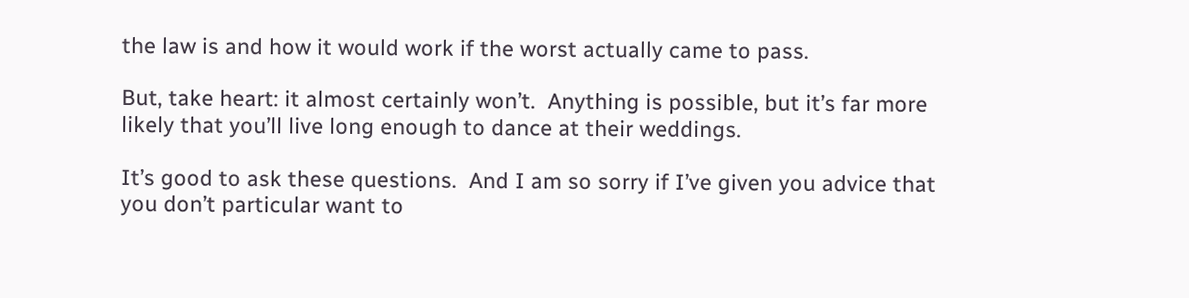the law is and how it would work if the worst actually came to pass.

But, take heart: it almost certainly won’t.  Anything is possible, but it’s far more likely that you’ll live long enough to dance at their weddings.

It’s good to ask these questions.  And I am so sorry if I’ve given you advice that you don’t particular want to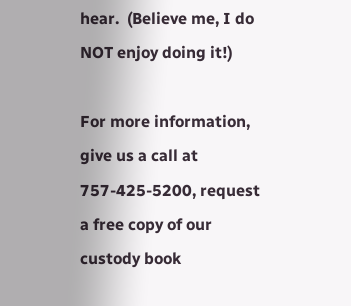hear.  (Believe me, I do NOT enjoy doing it!)

For more information, give us a call at 757-425-5200, request a free copy of our custody book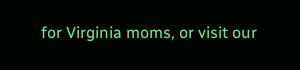for Virginia moms, or visit our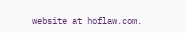website at hoflaw.com.